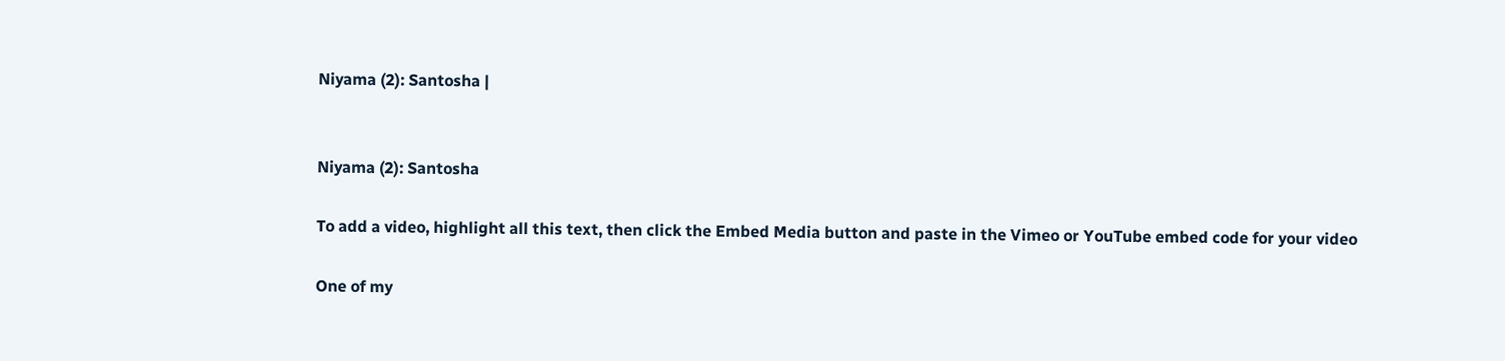Niyama (2): Santosha |


Niyama (2): Santosha

To add a video, highlight all this text, then click the Embed Media button and paste in the Vimeo or YouTube embed code for your video

One of my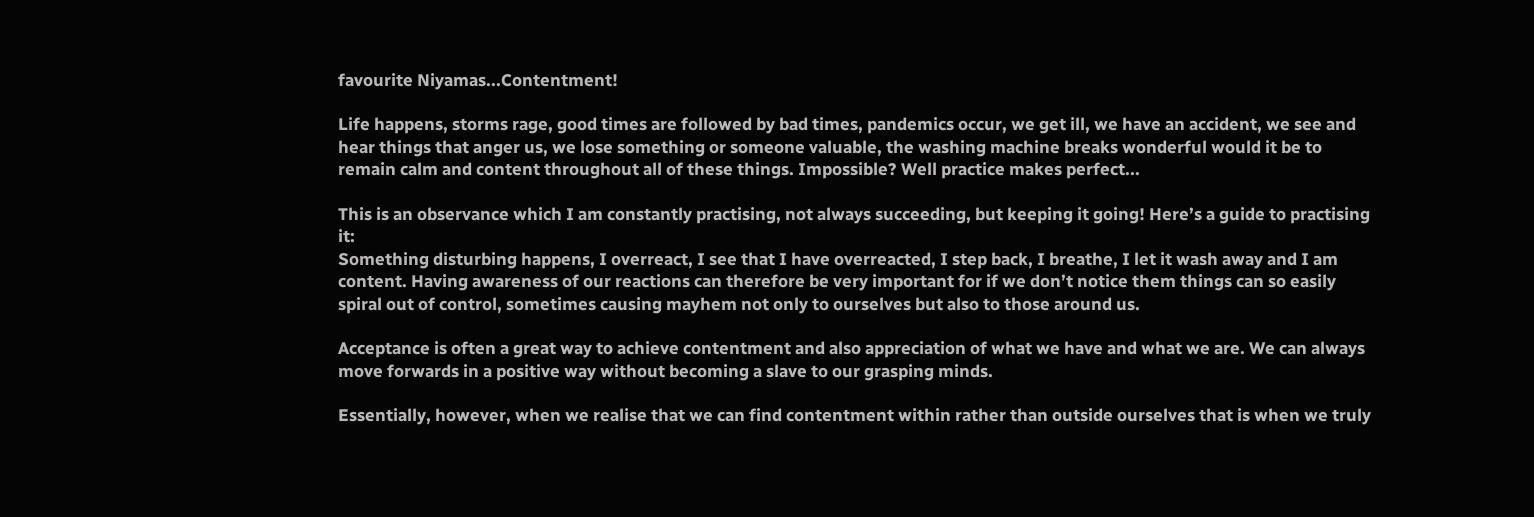favourite Niyamas...Contentment!

Life happens, storms rage, good times are followed by bad times, pandemics occur, we get ill, we have an accident, we see and hear things that anger us, we lose something or someone valuable, the washing machine breaks wonderful would it be to remain calm and content throughout all of these things. Impossible? Well practice makes perfect...

This is an observance which I am constantly practising, not always succeeding, but keeping it going! Here’s a guide to practising it:
Something disturbing happens, I overreact, I see that I have overreacted, I step back, I breathe, I let it wash away and I am content. Having awareness of our reactions can therefore be very important for if we don’t notice them things can so easily spiral out of control, sometimes causing mayhem not only to ourselves but also to those around us.

Acceptance is often a great way to achieve contentment and also appreciation of what we have and what we are. We can always move forwards in a positive way without becoming a slave to our grasping minds.

Essentially, however, when we realise that we can find contentment within rather than outside ourselves that is when we truly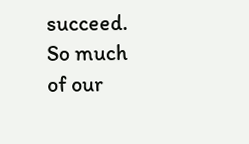succeed. So much of our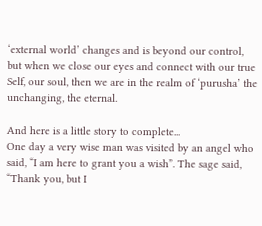‘external world’ changes and is beyond our control, but when we close our eyes and connect with our true Self, our soul, then we are in the realm of ‘purusha’ the unchanging, the eternal.

And here is a little story to complete...
One day a very wise man was visited by an angel who said, “I am here to grant you a wish”. The sage said, “Thank you, but I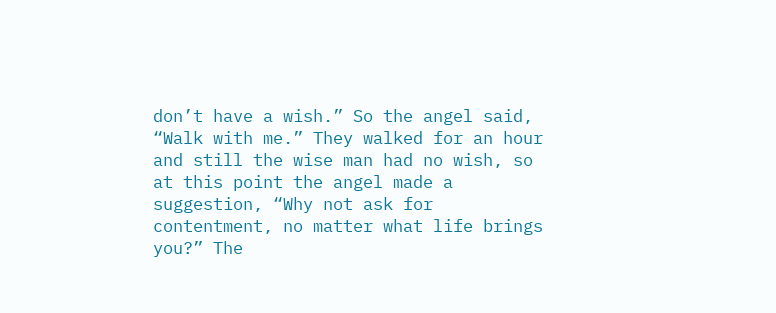don’t have a wish.” So the angel said, “Walk with me.” They walked for an hour and still the wise man had no wish, so at this point the angel made a suggestion, “Why not ask for contentment, no matter what life brings you?” The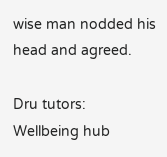wise man nodded his head and agreed.

Dru tutors:
Wellbeing hub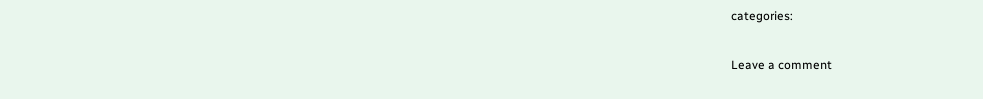categories:

Leave a comment